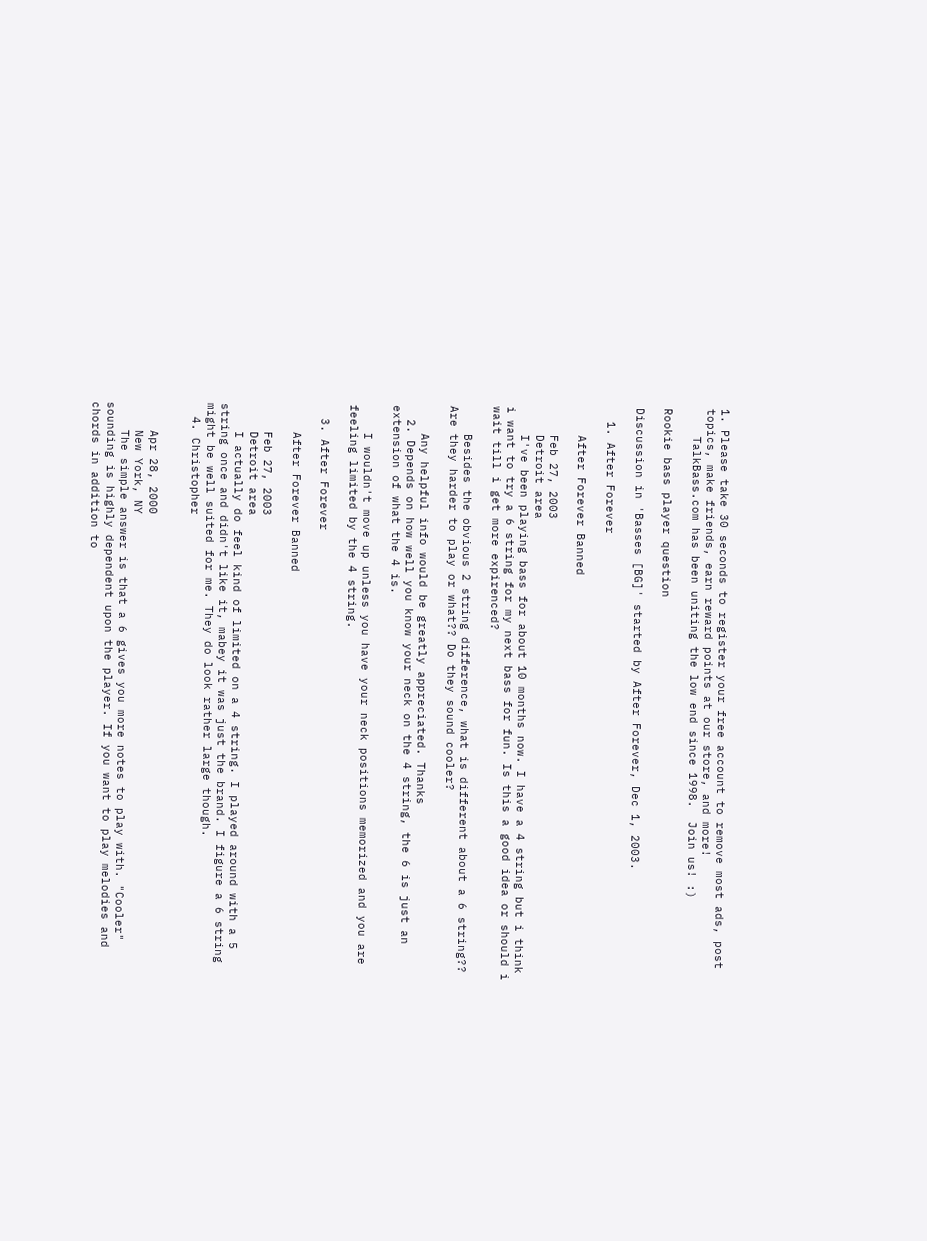1. Please take 30 seconds to register your free account to remove most ads, post topics, make friends, earn reward points at our store, and more!
    TalkBass.com has been uniting the low end since 1998.  Join us! :)

Rookie bass player question

Discussion in 'Basses [BG]' started by After Forever, Dec 1, 2003.

  1. After Forever

    After Forever Banned

    Feb 27, 2003
    Detroit area
    I've been playing bass for about 10 months now. I have a 4 string but i think i want to try a 6 string for my next bass for fun. Is this a good idea or should i wait till i get more expirenced?

    Besides the obvious 2 string difference, what is different about a 6 string?? Are they harder to play or what?? Do they sound cooler?

    Any helpful info would be greatly appreciated. Thanks
  2. Depends on how well you know your neck on the 4 string, the 6 is just an extension of what the 4 is.

    I wouldn't move up unless you have your neck positions memorized and you are feeling limited by the 4 string.

  3. After Forever

    After Forever Banned

    Feb 27, 2003
    Detroit area
    I actually do feel kind of limited on a 4 string. I played around with a 5 string once and didn't like it, mabey it was just the brand. I figure a 6 string might be well suited for me. They do look rather large though.
  4. Christopher


    Apr 28, 2000
    New York, NY
    The simple answer is that a 6 gives you more notes to play with. "Cooler" sounding is highly dependent upon the player. If you want to play melodies and chords in addition to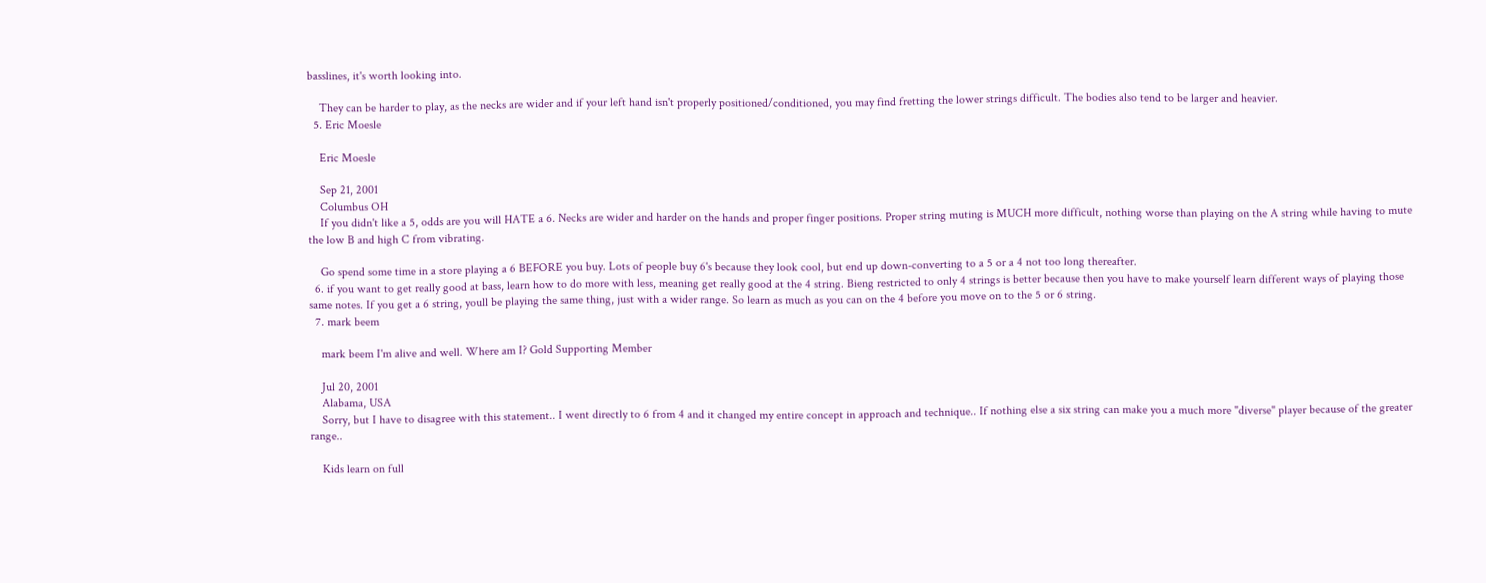basslines, it's worth looking into.

    They can be harder to play, as the necks are wider and if your left hand isn't properly positioned/conditioned, you may find fretting the lower strings difficult. The bodies also tend to be larger and heavier.
  5. Eric Moesle

    Eric Moesle

    Sep 21, 2001
    Columbus OH
    If you didn't like a 5, odds are you will HATE a 6. Necks are wider and harder on the hands and proper finger positions. Proper string muting is MUCH more difficult, nothing worse than playing on the A string while having to mute the low B and high C from vibrating.

    Go spend some time in a store playing a 6 BEFORE you buy. Lots of people buy 6's because they look cool, but end up down-converting to a 5 or a 4 not too long thereafter.
  6. if you want to get really good at bass, learn how to do more with less, meaning get really good at the 4 string. Bieng restricted to only 4 strings is better because then you have to make yourself learn different ways of playing those same notes. If you get a 6 string, youll be playing the same thing, just with a wider range. So learn as much as you can on the 4 before you move on to the 5 or 6 string.
  7. mark beem

    mark beem I'm alive and well. Where am I? Gold Supporting Member

    Jul 20, 2001
    Alabama, USA
    Sorry, but I have to disagree with this statement.. I went directly to 6 from 4 and it changed my entire concept in approach and technique.. If nothing else a six string can make you a much more "diverse" player because of the greater range..

    Kids learn on full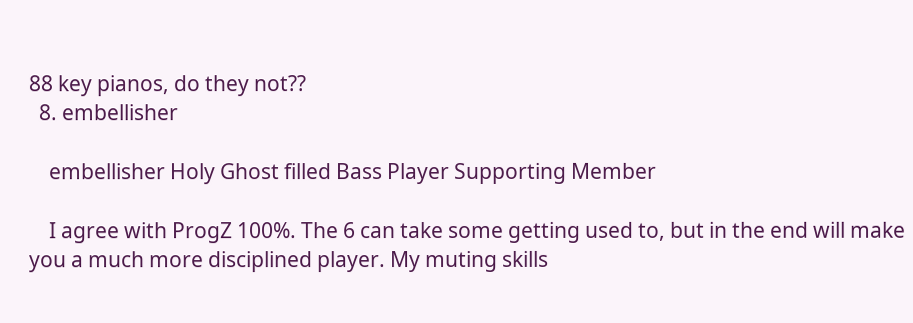88 key pianos, do they not??
  8. embellisher

    embellisher Holy Ghost filled Bass Player Supporting Member

    I agree with ProgZ 100%. The 6 can take some getting used to, but in the end will make you a much more disciplined player. My muting skills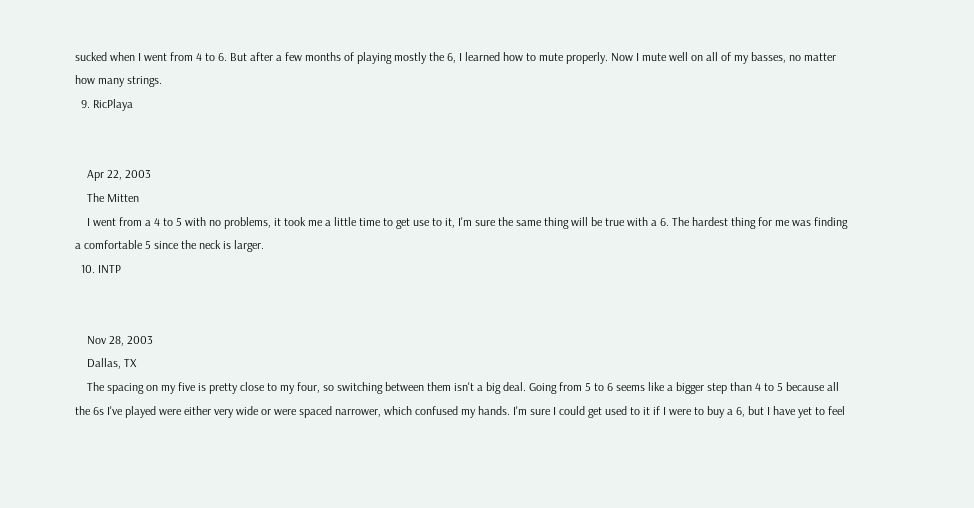sucked when I went from 4 to 6. But after a few months of playing mostly the 6, I learned how to mute properly. Now I mute well on all of my basses, no matter how many strings.
  9. RicPlaya


    Apr 22, 2003
    The Mitten
    I went from a 4 to 5 with no problems, it took me a little time to get use to it, I'm sure the same thing will be true with a 6. The hardest thing for me was finding a comfortable 5 since the neck is larger.
  10. INTP


    Nov 28, 2003
    Dallas, TX
    The spacing on my five is pretty close to my four, so switching between them isn't a big deal. Going from 5 to 6 seems like a bigger step than 4 to 5 because all the 6s I've played were either very wide or were spaced narrower, which confused my hands. I'm sure I could get used to it if I were to buy a 6, but I have yet to feel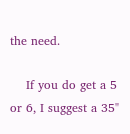the need.

    If you do get a 5 or 6, I suggest a 35"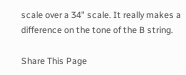scale over a 34" scale. It really makes a difference on the tone of the B string.

Share This Page